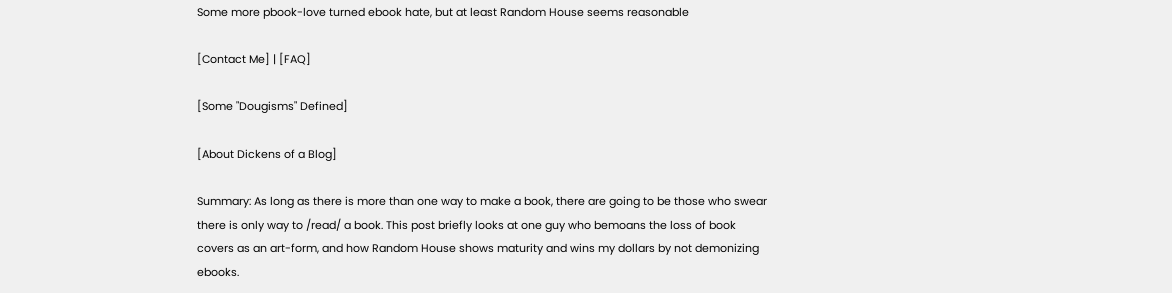Some more pbook-love turned ebook hate, but at least Random House seems reasonable

[Contact Me] | [FAQ]

[Some "Dougisms" Defined]

[About Dickens of a Blog]

Summary: As long as there is more than one way to make a book, there are going to be those who swear there is only way to /read/ a book. This post briefly looks at one guy who bemoans the loss of book covers as an art-form, and how Random House shows maturity and wins my dollars by not demonizing ebooks.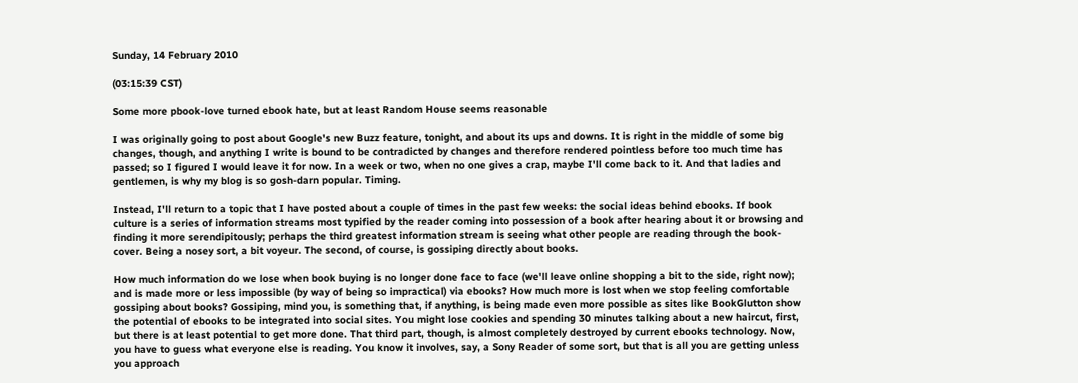Sunday, 14 February 2010

(03:15:39 CST)

Some more pbook-love turned ebook hate, but at least Random House seems reasonable

I was originally going to post about Google's new Buzz feature, tonight, and about its ups and downs. It is right in the middle of some big changes, though, and anything I write is bound to be contradicted by changes and therefore rendered pointless before too much time has passed; so I figured I would leave it for now. In a week or two, when no one gives a crap, maybe I'll come back to it. And that ladies and gentlemen, is why my blog is so gosh-darn popular. Timing.

Instead, I'll return to a topic that I have posted about a couple of times in the past few weeks: the social ideas behind ebooks. If book culture is a series of information streams most typified by the reader coming into possession of a book after hearing about it or browsing and finding it more serendipitously; perhaps the third greatest information stream is seeing what other people are reading through the book-cover. Being a nosey sort, a bit voyeur. The second, of course, is gossiping directly about books.

How much information do we lose when book buying is no longer done face to face (we'll leave online shopping a bit to the side, right now); and is made more or less impossible (by way of being so impractical) via ebooks? How much more is lost when we stop feeling comfortable gossiping about books? Gossiping, mind you, is something that, if anything, is being made even more possible as sites like BookGlutton show the potential of ebooks to be integrated into social sites. You might lose cookies and spending 30 minutes talking about a new haircut, first, but there is at least potential to get more done. That third part, though, is almost completely destroyed by current ebooks technology. Now, you have to guess what everyone else is reading. You know it involves, say, a Sony Reader of some sort, but that is all you are getting unless you approach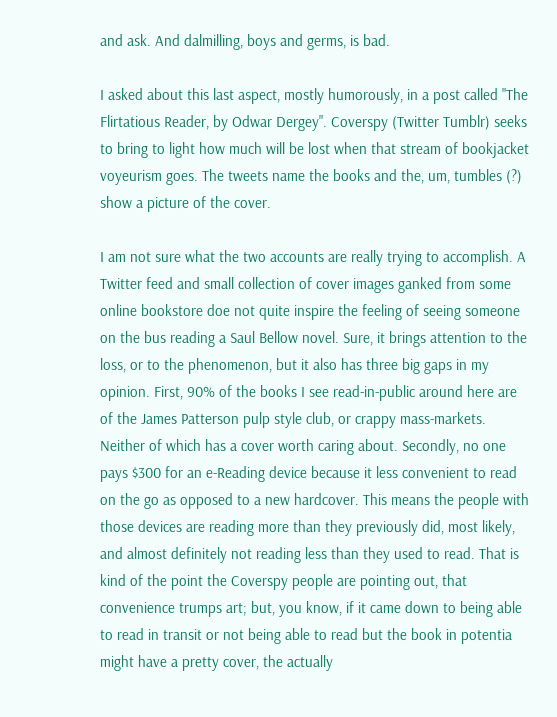and ask. And dalmilling, boys and germs, is bad.

I asked about this last aspect, mostly humorously, in a post called "The Flirtatious Reader, by Odwar Dergey". Coverspy (Twitter Tumblr) seeks to bring to light how much will be lost when that stream of bookjacket voyeurism goes. The tweets name the books and the, um, tumbles (?) show a picture of the cover.

I am not sure what the two accounts are really trying to accomplish. A Twitter feed and small collection of cover images ganked from some online bookstore doe not quite inspire the feeling of seeing someone on the bus reading a Saul Bellow novel. Sure, it brings attention to the loss, or to the phenomenon, but it also has three big gaps in my opinion. First, 90% of the books I see read-in-public around here are of the James Patterson pulp style club, or crappy mass-markets. Neither of which has a cover worth caring about. Secondly, no one pays $300 for an e-Reading device because it less convenient to read on the go as opposed to a new hardcover. This means the people with those devices are reading more than they previously did, most likely, and almost definitely not reading less than they used to read. That is kind of the point the Coverspy people are pointing out, that convenience trumps art; but, you know, if it came down to being able to read in transit or not being able to read but the book in potentia might have a pretty cover, the actually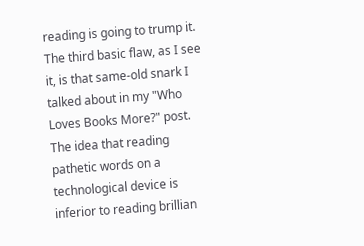reading is going to trump it. The third basic flaw, as I see it, is that same-old snark I talked about in my "Who Loves Books More?" post. The idea that reading pathetic words on a technological device is inferior to reading brillian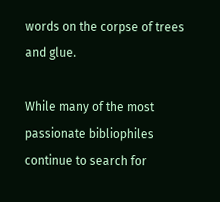words on the corpse of trees and glue.

While many of the most passionate bibliophiles continue to search for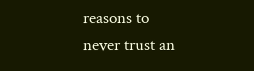reasons to never trust an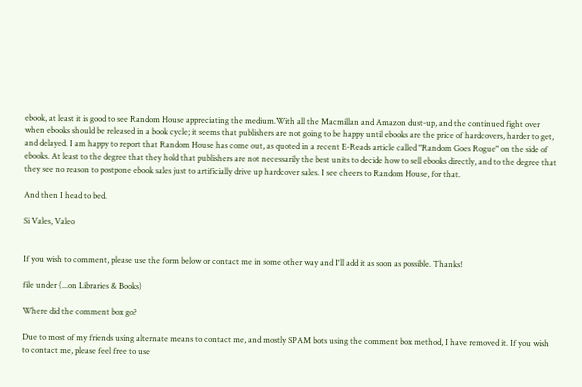ebook, at least it is good to see Random House appreciating the medium.With all the Macmillan and Amazon dust-up, and the continued fight over when ebooks should be released in a book cycle; it seems that publishers are not going to be happy until ebooks are the price of hardcovers, harder to get, and delayed. I am happy to report that Random House has come out, as quoted in a recent E-Reads article called "Random Goes Rogue" on the side of ebooks. At least to the degree that they hold that publishers are not necessarily the best units to decide how to sell ebooks directly, and to the degree that they see no reason to postpone ebook sales just to artificially drive up hardcover sales. I see cheers to Random House, for that.

And then I head to bed.

Si Vales, Valeo


If you wish to comment, please use the form below or contact me in some other way and I'll add it as soon as possible. Thanks!

file under (...on Libraries & Books)

Where did the comment box go?

Due to most of my friends using alternate means to contact me, and mostly SPAM bots using the comment box method, I have removed it. If you wish to contact me, please feel free to use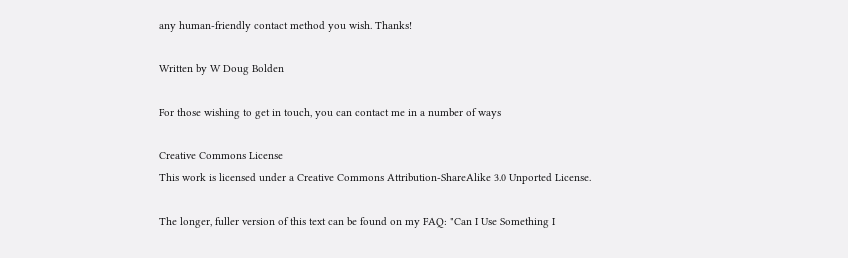any human-friendly contact method you wish. Thanks!

Written by W Doug Bolden

For those wishing to get in touch, you can contact me in a number of ways

Creative Commons License
This work is licensed under a Creative Commons Attribution-ShareAlike 3.0 Unported License.

The longer, fuller version of this text can be found on my FAQ: "Can I Use Something I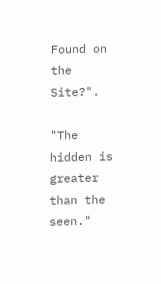Found on the Site?".

"The hidden is greater than the seen."